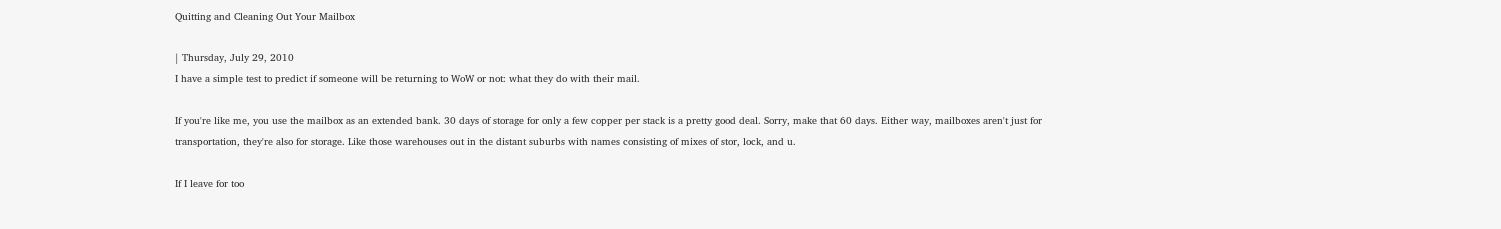Quitting and Cleaning Out Your Mailbox

| Thursday, July 29, 2010
I have a simple test to predict if someone will be returning to WoW or not: what they do with their mail.

If you're like me, you use the mailbox as an extended bank. 30 days of storage for only a few copper per stack is a pretty good deal. Sorry, make that 60 days. Either way, mailboxes aren't just for transportation, they're also for storage. Like those warehouses out in the distant suburbs with names consisting of mixes of stor, lock, and u.

If I leave for too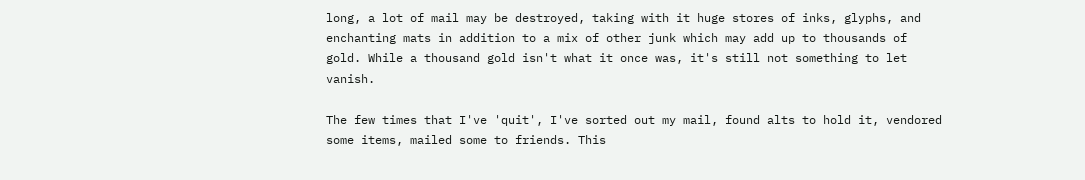long, a lot of mail may be destroyed, taking with it huge stores of inks, glyphs, and enchanting mats in addition to a mix of other junk which may add up to thousands of gold. While a thousand gold isn't what it once was, it's still not something to let vanish.

The few times that I've 'quit', I've sorted out my mail, found alts to hold it, vendored some items, mailed some to friends. This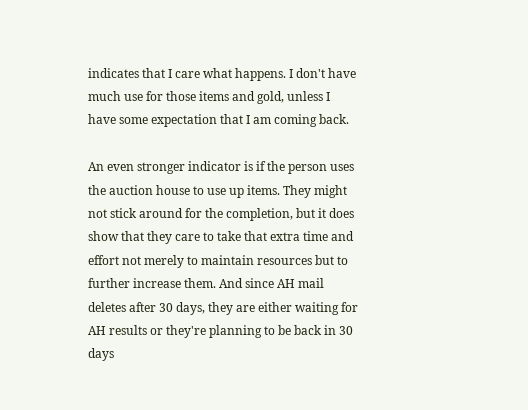indicates that I care what happens. I don't have much use for those items and gold, unless I have some expectation that I am coming back.

An even stronger indicator is if the person uses the auction house to use up items. They might not stick around for the completion, but it does show that they care to take that extra time and effort not merely to maintain resources but to further increase them. And since AH mail deletes after 30 days, they are either waiting for AH results or they're planning to be back in 30 days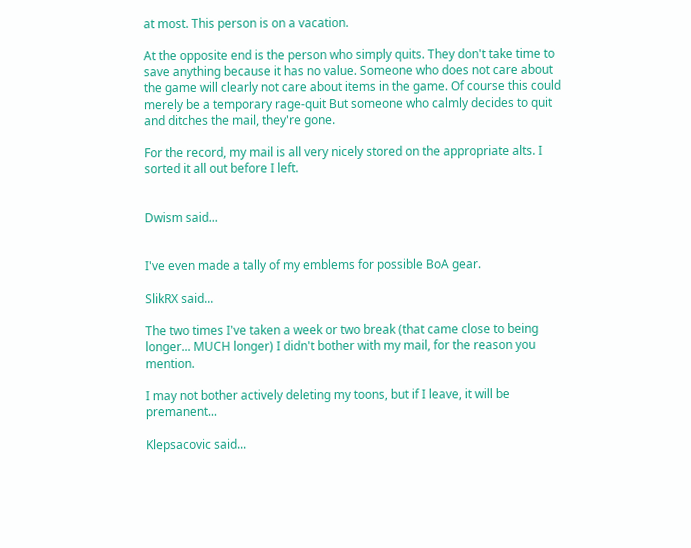at most. This person is on a vacation.

At the opposite end is the person who simply quits. They don't take time to save anything because it has no value. Someone who does not care about the game will clearly not care about items in the game. Of course this could merely be a temporary rage-quit But someone who calmly decides to quit and ditches the mail, they're gone.

For the record, my mail is all very nicely stored on the appropriate alts. I sorted it all out before I left.


Dwism said...


I've even made a tally of my emblems for possible BoA gear.

SlikRX said...

The two times I've taken a week or two break (that came close to being longer... MUCH longer) I didn't bother with my mail, for the reason you mention.

I may not bother actively deleting my toons, but if I leave, it will be premanent...

Klepsacovic said...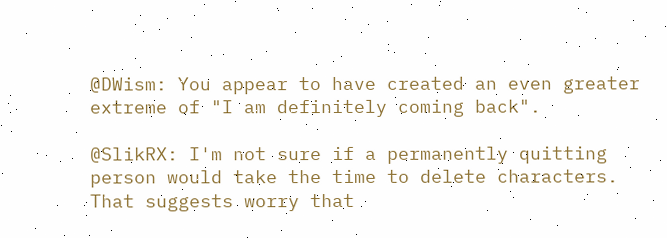@DWism: You appear to have created an even greater extreme of "I am definitely coming back".

@SlikRX: I'm not sure if a permanently quitting person would take the time to delete characters. That suggests worry that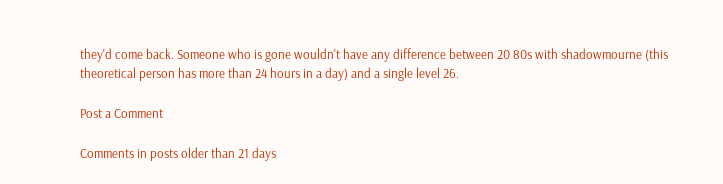they'd come back. Someone who is gone wouldn't have any difference between 20 80s with shadowmourne (this theoretical person has more than 24 hours in a day) and a single level 26.

Post a Comment

Comments in posts older than 21 days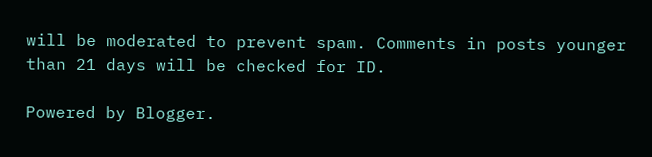will be moderated to prevent spam. Comments in posts younger than 21 days will be checked for ID.

Powered by Blogger.